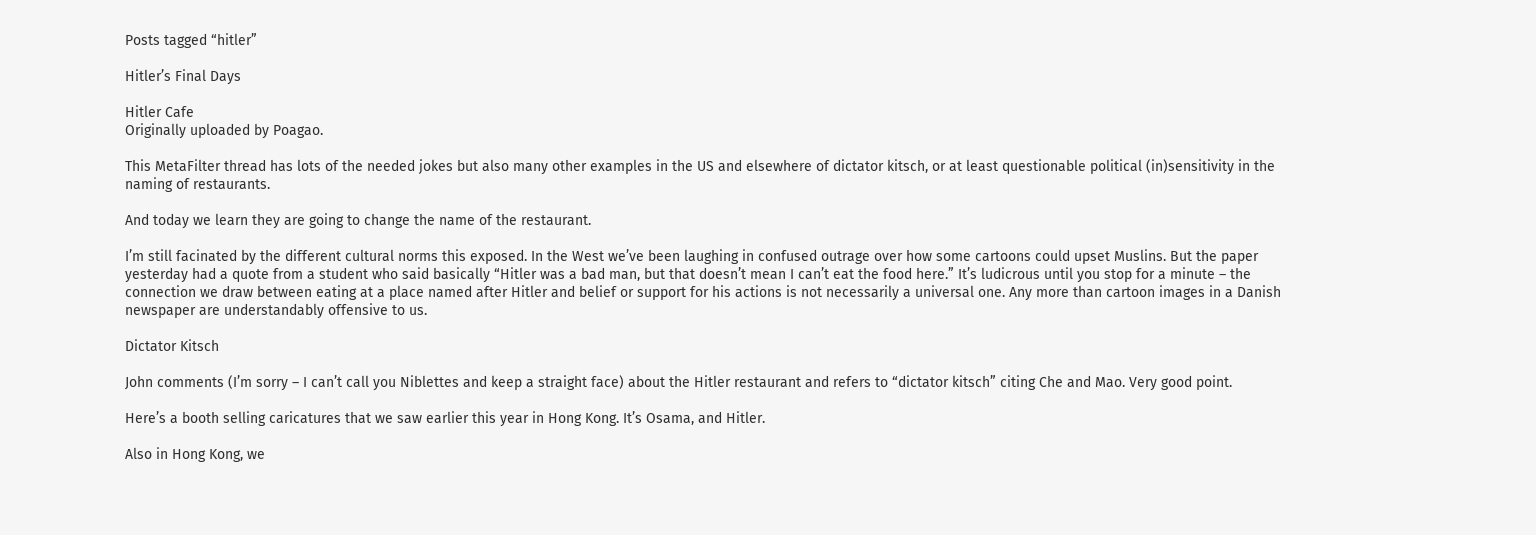Posts tagged “hitler”

Hitler’s Final Days

Hitler Cafe
Originally uploaded by Poagao.

This MetaFilter thread has lots of the needed jokes but also many other examples in the US and elsewhere of dictator kitsch, or at least questionable political (in)sensitivity in the naming of restaurants.

And today we learn they are going to change the name of the restaurant.

I’m still facinated by the different cultural norms this exposed. In the West we’ve been laughing in confused outrage over how some cartoons could upset Muslins. But the paper yesterday had a quote from a student who said basically “Hitler was a bad man, but that doesn’t mean I can’t eat the food here.” It’s ludicrous until you stop for a minute – the connection we draw between eating at a place named after Hitler and belief or support for his actions is not necessarily a universal one. Any more than cartoon images in a Danish newspaper are understandably offensive to us.

Dictator Kitsch

John comments (I’m sorry – I can’t call you Niblettes and keep a straight face) about the Hitler restaurant and refers to “dictator kitsch” citing Che and Mao. Very good point.

Here’s a booth selling caricatures that we saw earlier this year in Hong Kong. It’s Osama, and Hitler.

Also in Hong Kong, we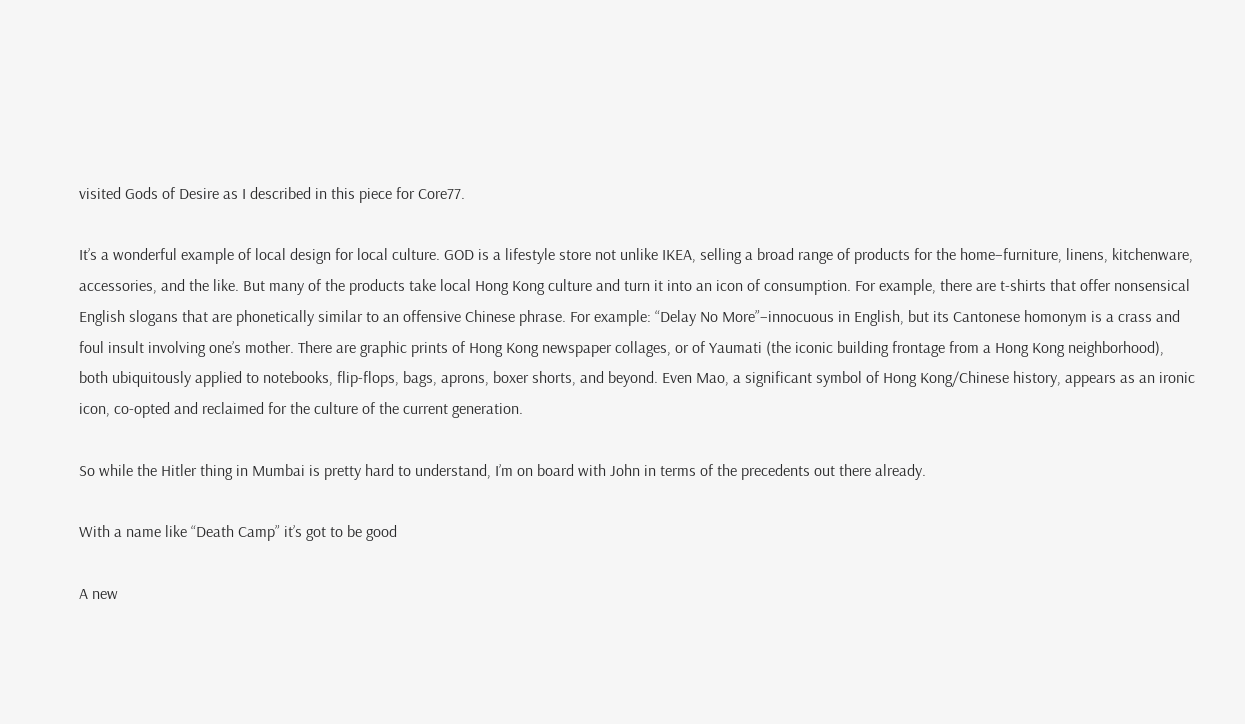visited Gods of Desire as I described in this piece for Core77.

It’s a wonderful example of local design for local culture. GOD is a lifestyle store not unlike IKEA, selling a broad range of products for the home–furniture, linens, kitchenware, accessories, and the like. But many of the products take local Hong Kong culture and turn it into an icon of consumption. For example, there are t-shirts that offer nonsensical English slogans that are phonetically similar to an offensive Chinese phrase. For example: “Delay No More”–innocuous in English, but its Cantonese homonym is a crass and foul insult involving one’s mother. There are graphic prints of Hong Kong newspaper collages, or of Yaumati (the iconic building frontage from a Hong Kong neighborhood), both ubiquitously applied to notebooks, flip-flops, bags, aprons, boxer shorts, and beyond. Even Mao, a significant symbol of Hong Kong/Chinese history, appears as an ironic icon, co-opted and reclaimed for the culture of the current generation.

So while the Hitler thing in Mumbai is pretty hard to understand, I’m on board with John in terms of the precedents out there already.

With a name like “Death Camp” it’s got to be good

A new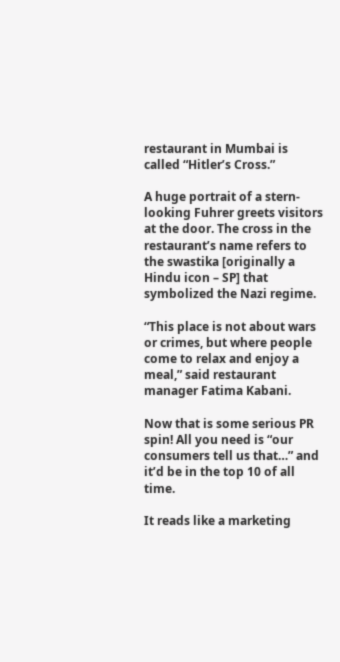restaurant in Mumbai is called “Hitler’s Cross.”

A huge portrait of a stern-looking Fuhrer greets visitors at the door. The cross in the restaurant’s name refers to the swastika [originally a Hindu icon – SP] that symbolized the Nazi regime.

“This place is not about wars or crimes, but where people come to relax and enjoy a meal,” said restaurant manager Fatima Kabani.

Now that is some serious PR spin! All you need is “our consumers tell us that…” and it’d be in the top 10 of all time.

It reads like a marketing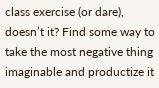class exercise (or dare), doesn’t it? Find some way to take the most negative thing imaginable and productize it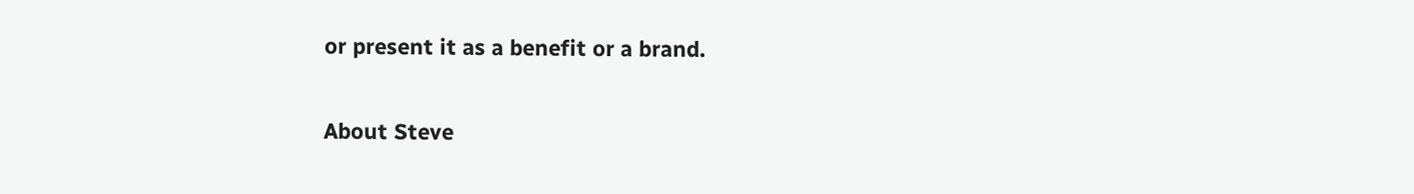or present it as a benefit or a brand.


About Steve